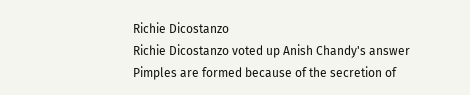Richie Dicostanzo
Richie Dicostanzo voted up Anish Chandy's answer
Pimples are formed because of the secretion of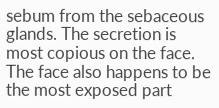sebum from the sebaceous glands. The secretion is most copious on the face. The face also happens to be the most exposed part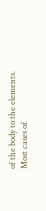of the body to the elements. Most cases of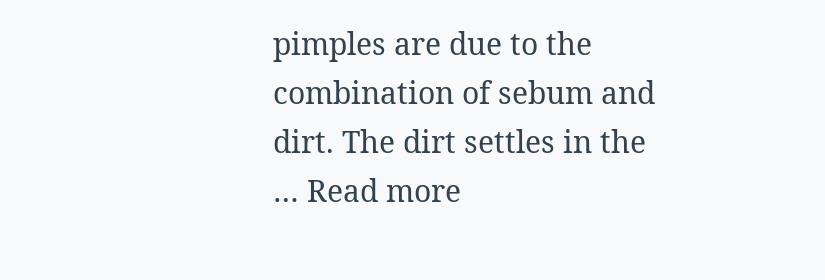pimples are due to the combination of sebum and dirt. The dirt settles in the … Read more